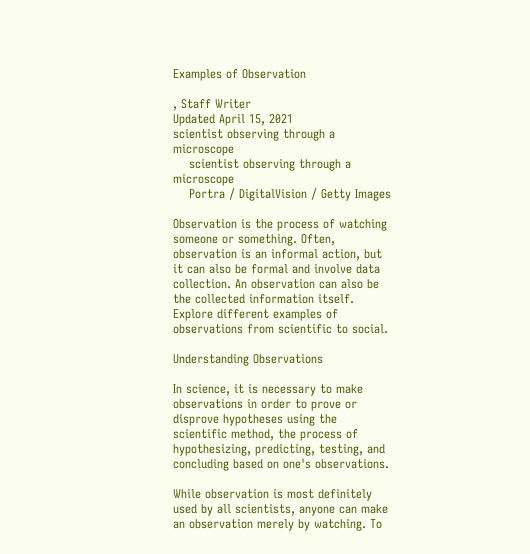Examples of Observation

, Staff Writer
Updated April 15, 2021
scientist observing through a microscope
    scientist observing through a microscope
    Portra / DigitalVision / Getty Images

Observation is the process of watching someone or something. Often, observation is an informal action, but it can also be formal and involve data collection. An observation can also be the collected information itself. Explore different examples of observations from scientific to social.

Understanding Observations

In science, it is necessary to make observations in order to prove or disprove hypotheses using the scientific method, the process of hypothesizing, predicting, testing, and concluding based on one's observations.

While observation is most definitely used by all scientists, anyone can make an observation merely by watching. To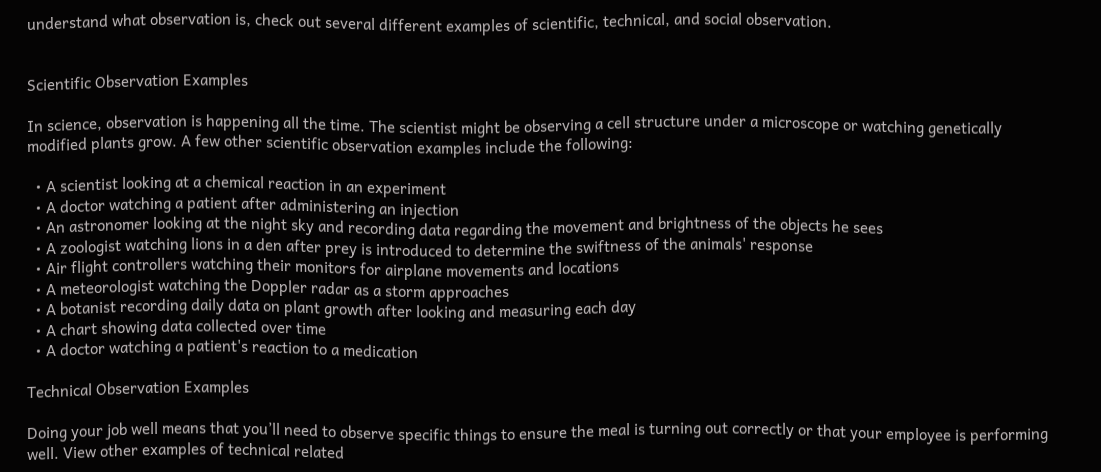understand what observation is, check out several different examples of scientific, technical, and social observation.


Scientific Observation Examples

In science, observation is happening all the time. The scientist might be observing a cell structure under a microscope or watching genetically modified plants grow. A few other scientific observation examples include the following:

  • A scientist looking at a chemical reaction in an experiment
  • A doctor watching a patient after administering an injection
  • An astronomer looking at the night sky and recording data regarding the movement and brightness of the objects he sees
  • A zoologist watching lions in a den after prey is introduced to determine the swiftness of the animals' response
  • Air flight controllers watching their monitors for airplane movements and locations
  • A meteorologist watching the Doppler radar as a storm approaches
  • A botanist recording daily data on plant growth after looking and measuring each day
  • A chart showing data collected over time
  • A doctor watching a patient's reaction to a medication

Technical Observation Examples

Doing your job well means that you’ll need to observe specific things to ensure the meal is turning out correctly or that your employee is performing well. View other examples of technical related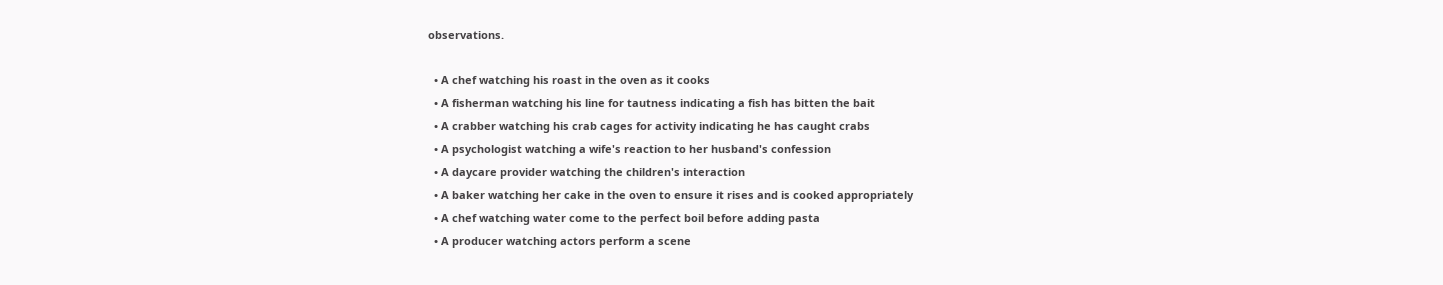observations.

  • A chef watching his roast in the oven as it cooks
  • A fisherman watching his line for tautness indicating a fish has bitten the bait
  • A crabber watching his crab cages for activity indicating he has caught crabs
  • A psychologist watching a wife's reaction to her husband's confession
  • A daycare provider watching the children's interaction
  • A baker watching her cake in the oven to ensure it rises and is cooked appropriately
  • A chef watching water come to the perfect boil before adding pasta
  • A producer watching actors perform a scene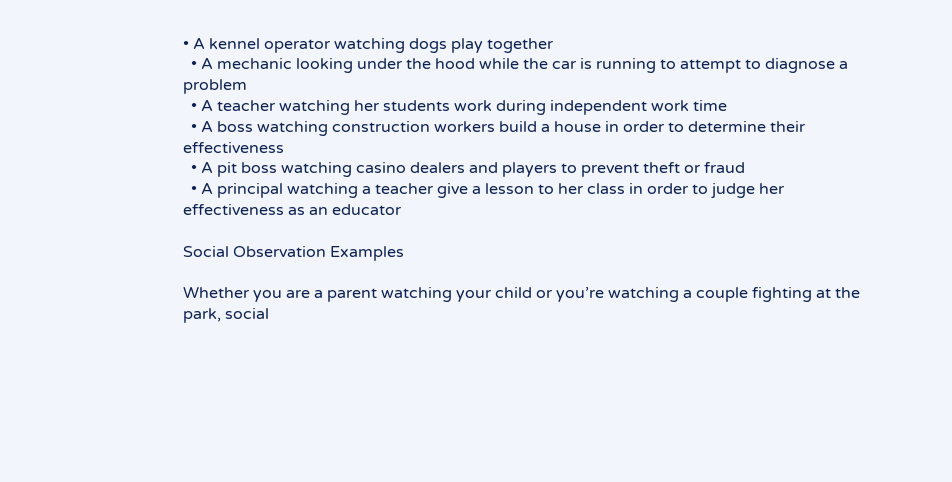• A kennel operator watching dogs play together
  • A mechanic looking under the hood while the car is running to attempt to diagnose a problem
  • A teacher watching her students work during independent work time
  • A boss watching construction workers build a house in order to determine their effectiveness
  • A pit boss watching casino dealers and players to prevent theft or fraud
  • A principal watching a teacher give a lesson to her class in order to judge her effectiveness as an educator

Social Observation Examples

Whether you are a parent watching your child or you’re watching a couple fighting at the park, social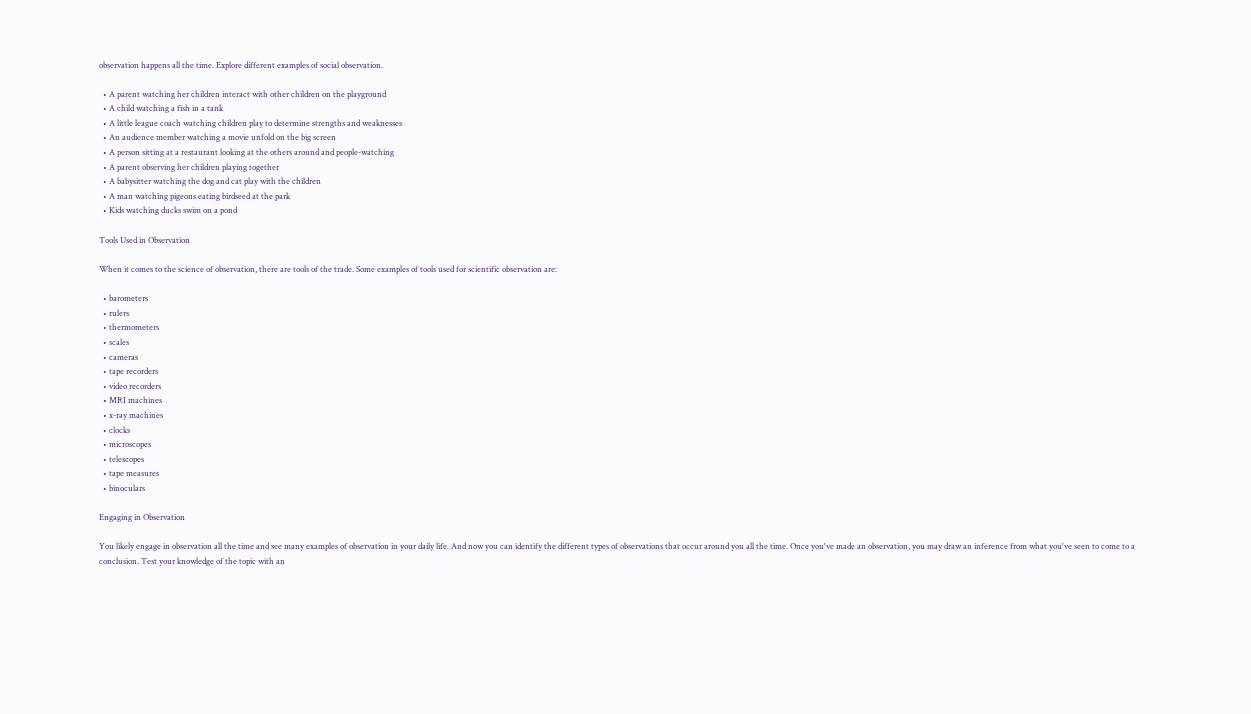observation happens all the time. Explore different examples of social observation.

  • A parent watching her children interact with other children on the playground
  • A child watching a fish in a tank
  • A little league coach watching children play to determine strengths and weaknesses
  • An audience member watching a movie unfold on the big screen
  • A person sitting at a restaurant looking at the others around and people-watching
  • A parent observing her children playing together
  • A babysitter watching the dog and cat play with the children
  • A man watching pigeons eating birdseed at the park
  • Kids watching ducks swim on a pond

Tools Used in Observation

When it comes to the science of observation, there are tools of the trade. Some examples of tools used for scientific observation are:

  • barometers
  • rulers
  • thermometers
  • scales
  • cameras
  • tape recorders
  • video recorders
  • MRI machines
  • x-ray machines
  • clocks
  • microscopes
  • telescopes
  • tape measures
  • binoculars

Engaging in Observation

You likely engage in observation all the time and see many examples of observation in your daily life. And now you can identify the different types of observations that occur around you all the time. Once you've made an observation, you may draw an inference from what you've seen to come to a conclusion. Test your knowledge of the topic with an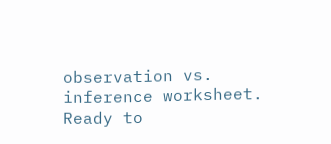observation vs. inference worksheet. Ready to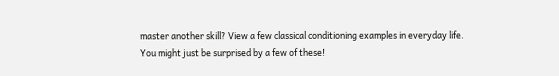master another skill? View a few classical conditioning examples in everyday life. You might just be surprised by a few of these!